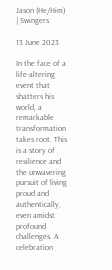Jason (He/Him) | Swingers

13 June 2023

In the face of a life-altering event that shatters his world, a remarkable transformation takes root. This is a story of resilience and the unwavering pursuit of living proud and authentically, even amidst profound challenges. A celebration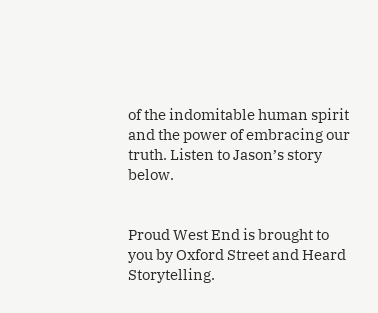of the indomitable human spirit and the power of embracing our  truth. Listen to Jason’s story below.


Proud West End is brought to you by Oxford Street and Heard Storytelling.